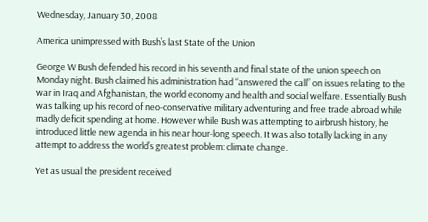Wednesday, January 30, 2008

America unimpressed with Bush’s last State of the Union

George W Bush defended his record in his seventh and final state of the union speech on Monday night. Bush claimed his administration had “answered the call” on issues relating to the war in Iraq and Afghanistan, the world economy and health and social welfare. Essentially Bush was talking up his record of neo-conservative military adventuring and free trade abroad while madly deficit spending at home. However while Bush was attempting to airbrush history, he introduced little new agenda in his near hour-long speech. It was also totally lacking in any attempt to address the world’s greatest problem: climate change.

Yet as usual the president received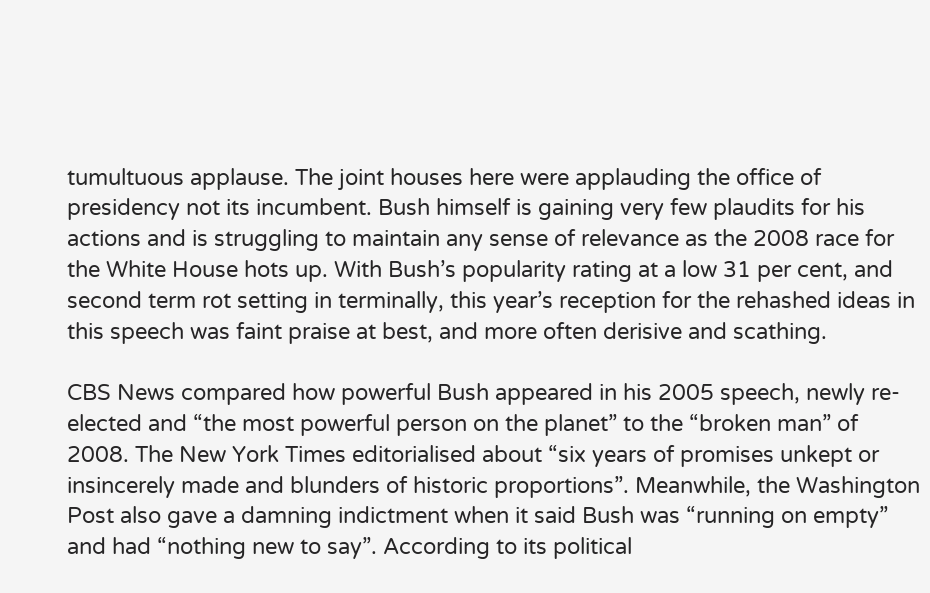tumultuous applause. The joint houses here were applauding the office of presidency not its incumbent. Bush himself is gaining very few plaudits for his actions and is struggling to maintain any sense of relevance as the 2008 race for the White House hots up. With Bush’s popularity rating at a low 31 per cent, and second term rot setting in terminally, this year’s reception for the rehashed ideas in this speech was faint praise at best, and more often derisive and scathing.

CBS News compared how powerful Bush appeared in his 2005 speech, newly re-elected and “the most powerful person on the planet” to the “broken man” of 2008. The New York Times editorialised about “six years of promises unkept or insincerely made and blunders of historic proportions”. Meanwhile, the Washington Post also gave a damning indictment when it said Bush was “running on empty” and had “nothing new to say”. According to its political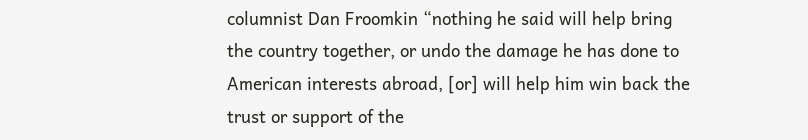columnist Dan Froomkin “nothing he said will help bring the country together, or undo the damage he has done to American interests abroad, [or] will help him win back the trust or support of the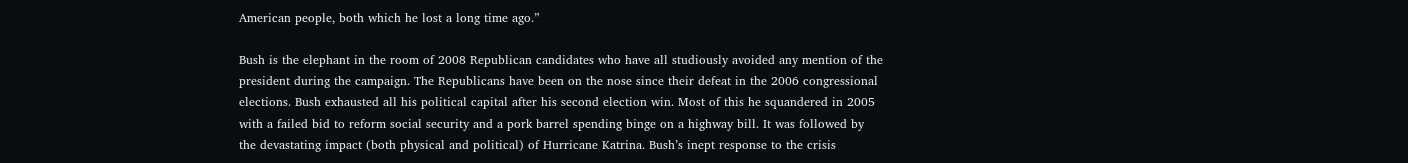American people, both which he lost a long time ago.”

Bush is the elephant in the room of 2008 Republican candidates who have all studiously avoided any mention of the president during the campaign. The Republicans have been on the nose since their defeat in the 2006 congressional elections. Bush exhausted all his political capital after his second election win. Most of this he squandered in 2005 with a failed bid to reform social security and a pork barrel spending binge on a highway bill. It was followed by the devastating impact (both physical and political) of Hurricane Katrina. Bush’s inept response to the crisis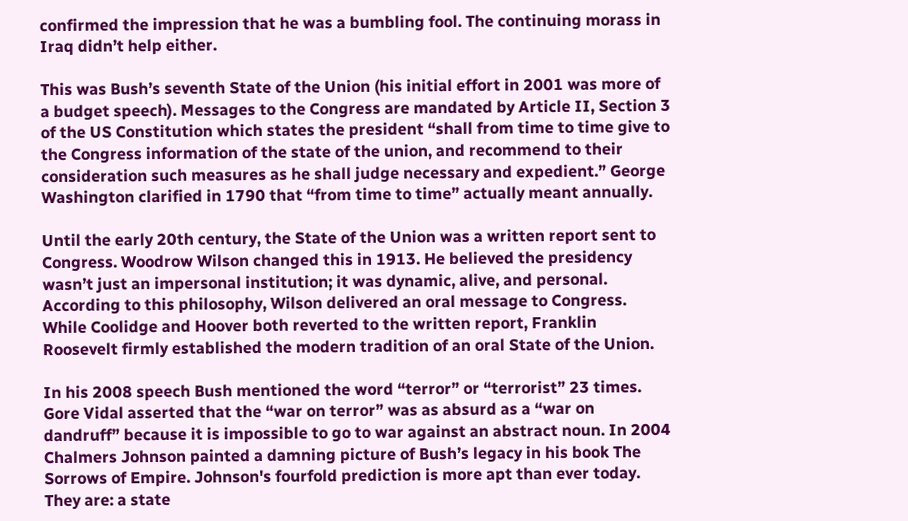confirmed the impression that he was a bumbling fool. The continuing morass in Iraq didn’t help either.

This was Bush’s seventh State of the Union (his initial effort in 2001 was more of a budget speech). Messages to the Congress are mandated by Article II, Section 3 of the US Constitution which states the president “shall from time to time give to the Congress information of the state of the union, and recommend to their consideration such measures as he shall judge necessary and expedient.” George Washington clarified in 1790 that “from time to time” actually meant annually.

Until the early 20th century, the State of the Union was a written report sent to Congress. Woodrow Wilson changed this in 1913. He believed the presidency wasn’t just an impersonal institution; it was dynamic, alive, and personal. According to this philosophy, Wilson delivered an oral message to Congress. While Coolidge and Hoover both reverted to the written report, Franklin Roosevelt firmly established the modern tradition of an oral State of the Union.

In his 2008 speech Bush mentioned the word “terror” or “terrorist” 23 times. Gore Vidal asserted that the “war on terror” was as absurd as a “war on dandruff” because it is impossible to go to war against an abstract noun. In 2004 Chalmers Johnson painted a damning picture of Bush’s legacy in his book The Sorrows of Empire. Johnson's fourfold prediction is more apt than ever today. They are: a state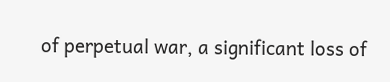of perpetual war, a significant loss of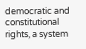democratic and constitutional rights, a system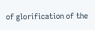of glorification of the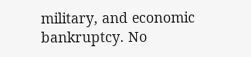military, and economic bankruptcy. No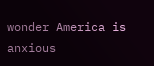wonder America is anxious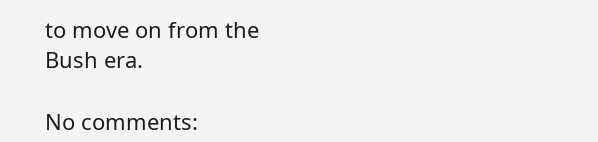to move on from the Bush era.

No comments: